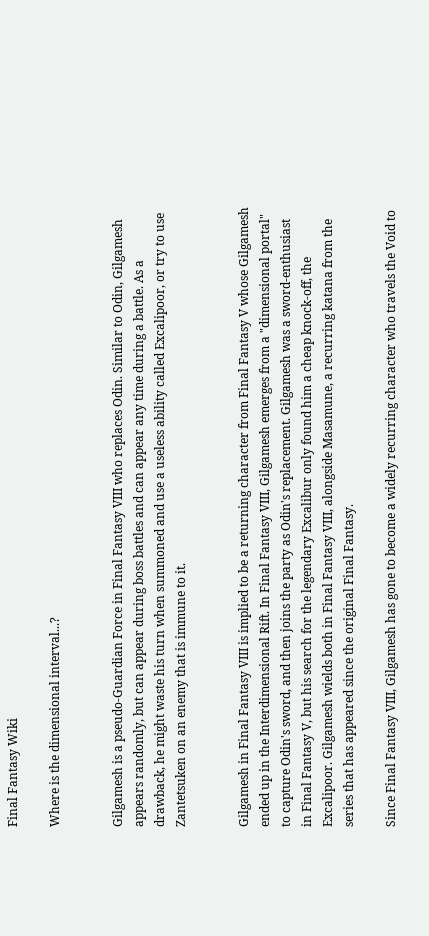Final Fantasy Wiki

Where is the dimensional interval...?


Gilgamesh is a pseudo-Guardian Force in Final Fantasy VIII who replaces Odin. Similar to Odin, Gilgamesh appears randomly, but can appear during boss battles and can appear any time during a battle. As a drawback, he might waste his turn when summoned and use a useless ability called Excalipoor, or try to use Zantetsuken on an enemy that is immune to it.


Gilgamesh in Final Fantasy VIII is implied to be a returning character from Final Fantasy V whose Gilgamesh ended up in the Interdimensional Rift. In Final Fantasy VIII, Gilgamesh emerges from a "dimensional portal" to capture Odin's sword, and then joins the party as Odin's replacement. Gilgamesh was a sword-enthusiast in Final Fantasy V, but his search for the legendary Excalibur only found him a cheap knock-off, the Excalipoor. Gilgamesh wields both in Final Fantasy VIII, alongside Masamune, a recurring katana from the series that has appeared since the original Final Fantasy.

Since Final Fantasy VIII, Gilgamesh has gone to become a widely recurring character who travels the Void to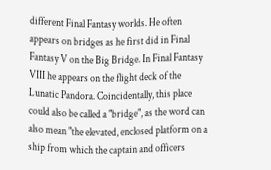different Final Fantasy worlds. He often appears on bridges as he first did in Final Fantasy V on the Big Bridge. In Final Fantasy VIII he appears on the flight deck of the Lunatic Pandora. Coincidentally, this place could also be called a "bridge", as the word can also mean "the elevated, enclosed platform on a ship from which the captain and officers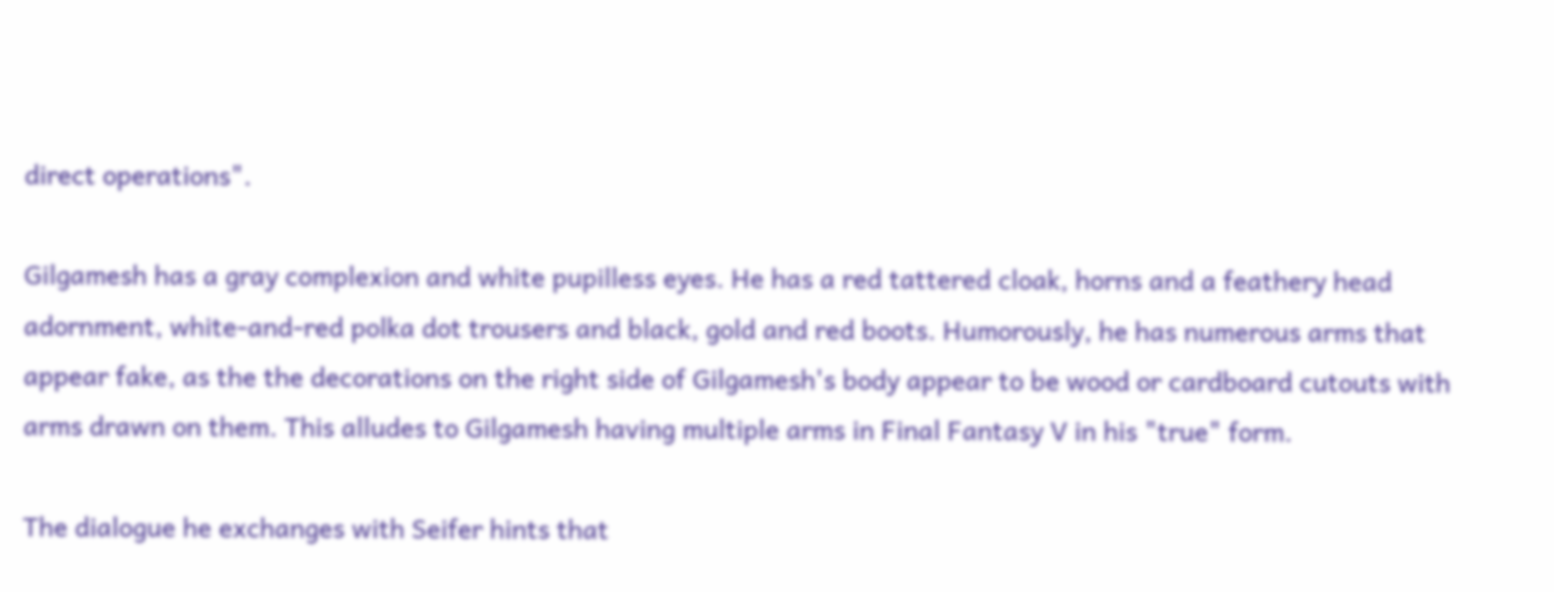direct operations".

Gilgamesh has a gray complexion and white pupilless eyes. He has a red tattered cloak, horns and a feathery head adornment, white-and-red polka dot trousers and black, gold and red boots. Humorously, he has numerous arms that appear fake, as the the decorations on the right side of Gilgamesh's body appear to be wood or cardboard cutouts with arms drawn on them. This alludes to Gilgamesh having multiple arms in Final Fantasy V in his "true" form.

The dialogue he exchanges with Seifer hints that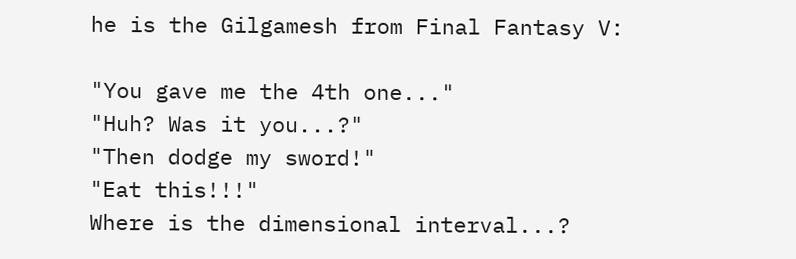he is the Gilgamesh from Final Fantasy V:

"You gave me the 4th one..."
"Huh? Was it you...?"
"Then dodge my sword!"
"Eat this!!!"
Where is the dimensional interval...?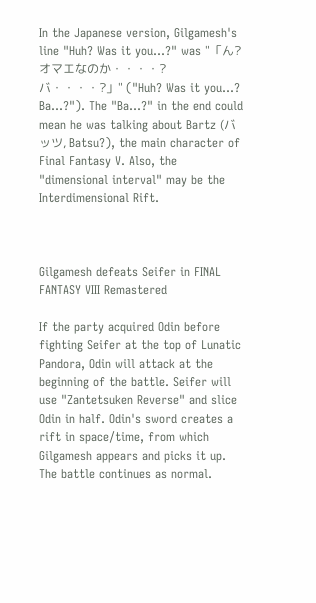In the Japanese version, Gilgamesh's line "Huh? Was it you...?" was "「ん? オマエなのか・・・・? バ・・・・?」" ("Huh? Was it you...? Ba...?"). The "Ba...?" in the end could mean he was talking about Bartz (バッツ, Batsu?), the main character of Final Fantasy V. Also, the "dimensional interval" may be the Interdimensional Rift.



Gilgamesh defeats Seifer in FINAL FANTASY VIII Remastered

If the party acquired Odin before fighting Seifer at the top of Lunatic Pandora, Odin will attack at the beginning of the battle. Seifer will use "Zantetsuken Reverse" and slice Odin in half. Odin's sword creates a rift in space/time, from which Gilgamesh appears and picks it up. The battle continues as normal.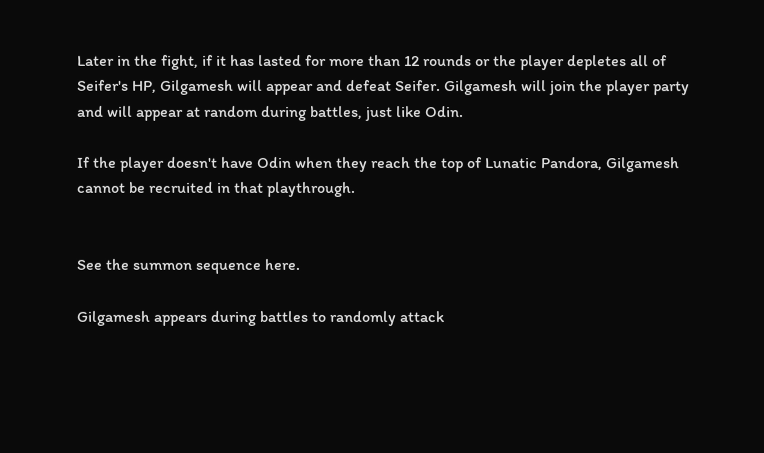Later in the fight, if it has lasted for more than 12 rounds or the player depletes all of Seifer's HP, Gilgamesh will appear and defeat Seifer. Gilgamesh will join the player party and will appear at random during battles, just like Odin.

If the player doesn't have Odin when they reach the top of Lunatic Pandora, Gilgamesh cannot be recruited in that playthrough.


See the summon sequence here.

Gilgamesh appears during battles to randomly attack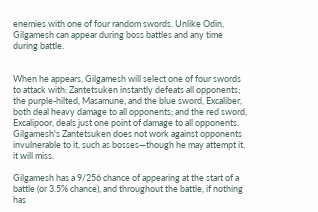enemies with one of four random swords. Unlike Odin, Gilgamesh can appear during boss battles and any time during battle.


When he appears, Gilgamesh will select one of four swords to attack with: Zantetsuken instantly defeats all opponents; the purple-hilted, Masamune, and the blue sword, Excaliber, both deal heavy damage to all opponents; and the red sword, Excalipoor, deals just one point of damage to all opponents. Gilgamesh's Zantetsuken does not work against opponents invulnerable to it, such as bosses—though he may attempt it, it will miss.

Gilgamesh has a 9/256 chance of appearing at the start of a battle (or 3.5% chance), and throughout the battle, if nothing has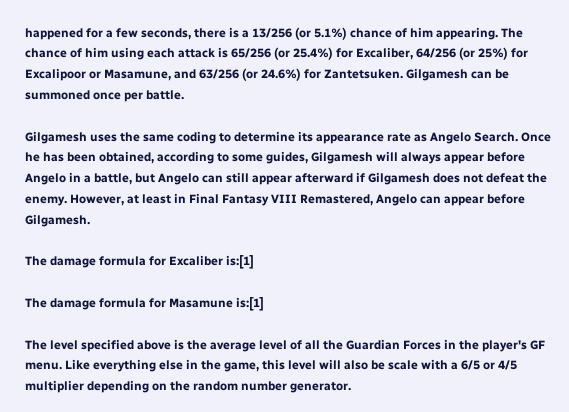happened for a few seconds, there is a 13/256 (or 5.1%) chance of him appearing. The chance of him using each attack is 65/256 (or 25.4%) for Excaliber, 64/256 (or 25%) for Excalipoor or Masamune, and 63/256 (or 24.6%) for Zantetsuken. Gilgamesh can be summoned once per battle.

Gilgamesh uses the same coding to determine its appearance rate as Angelo Search. Once he has been obtained, according to some guides, Gilgamesh will always appear before Angelo in a battle, but Angelo can still appear afterward if Gilgamesh does not defeat the enemy. However, at least in Final Fantasy VIII Remastered, Angelo can appear before Gilgamesh.

The damage formula for Excaliber is:[1]

The damage formula for Masamune is:[1]

The level specified above is the average level of all the Guardian Forces in the player's GF menu. Like everything else in the game, this level will also be scale with a 6/5 or 4/5 multiplier depending on the random number generator.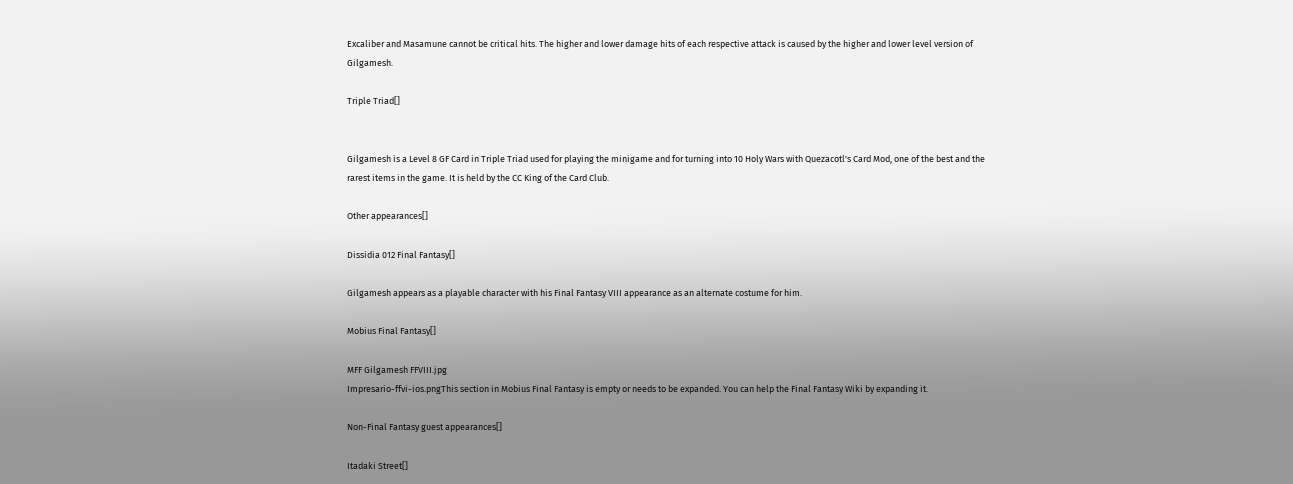Excaliber and Masamune cannot be critical hits. The higher and lower damage hits of each respective attack is caused by the higher and lower level version of Gilgamesh.

Triple Triad[]


Gilgamesh is a Level 8 GF Card in Triple Triad used for playing the minigame and for turning into 10 Holy Wars with Quezacotl's Card Mod, one of the best and the rarest items in the game. It is held by the CC King of the Card Club.

Other appearances[]

Dissidia 012 Final Fantasy[]

Gilgamesh appears as a playable character with his Final Fantasy VIII appearance as an alternate costume for him.

Mobius Final Fantasy[]

MFF Gilgamesh FFVIII.jpg
Impresario-ffvi-ios.pngThis section in Mobius Final Fantasy is empty or needs to be expanded. You can help the Final Fantasy Wiki by expanding it.

Non-Final Fantasy guest appearances[]

Itadaki Street[]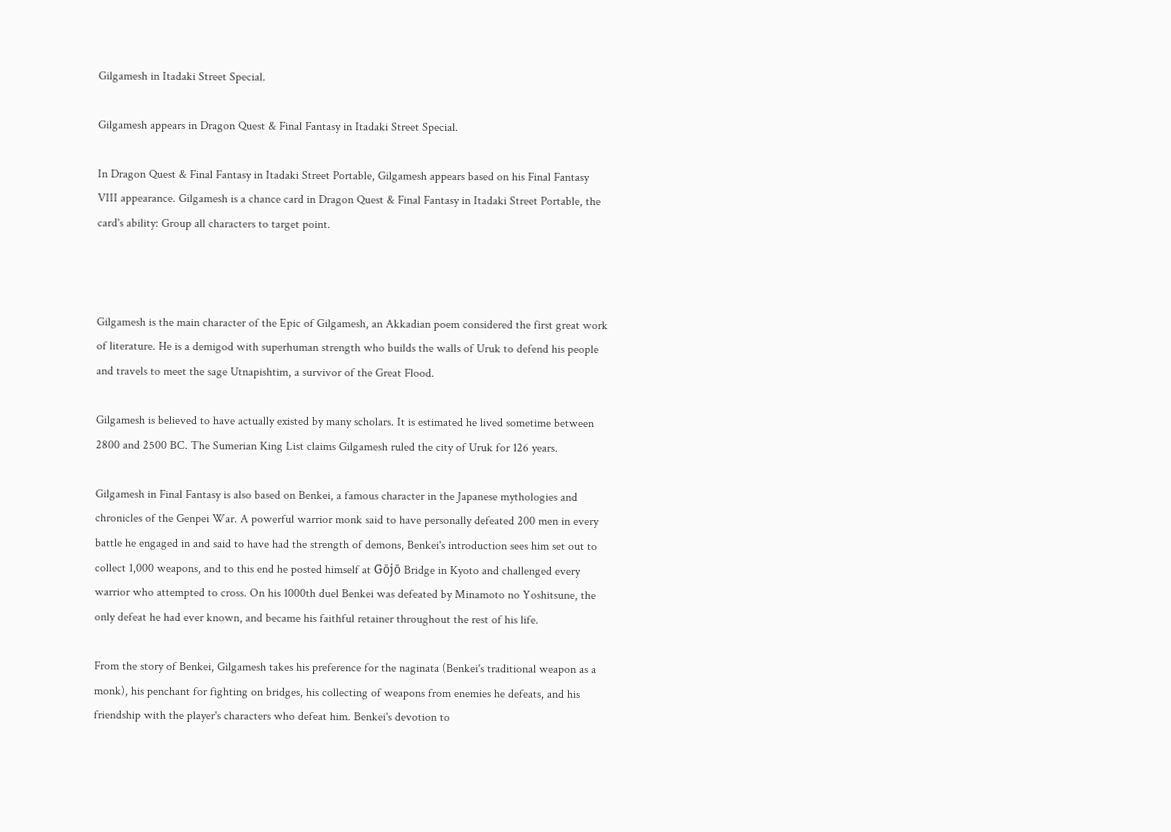Gilgamesh in Itadaki Street Special.

Gilgamesh appears in Dragon Quest & Final Fantasy in Itadaki Street Special.

In Dragon Quest & Final Fantasy in Itadaki Street Portable, Gilgamesh appears based on his Final Fantasy VIII appearance. Gilgamesh is a chance card in Dragon Quest & Final Fantasy in Itadaki Street Portable, the card's ability: Group all characters to target point.



Gilgamesh is the main character of the Epic of Gilgamesh, an Akkadian poem considered the first great work of literature. He is a demigod with superhuman strength who builds the walls of Uruk to defend his people and travels to meet the sage Utnapishtim, a survivor of the Great Flood.

Gilgamesh is believed to have actually existed by many scholars. It is estimated he lived sometime between 2800 and 2500 BC. The Sumerian King List claims Gilgamesh ruled the city of Uruk for 126 years.

Gilgamesh in Final Fantasy is also based on Benkei, a famous character in the Japanese mythologies and chronicles of the Genpei War. A powerful warrior monk said to have personally defeated 200 men in every battle he engaged in and said to have had the strength of demons, Benkei's introduction sees him set out to collect 1,000 weapons, and to this end he posted himself at Gōjō Bridge in Kyoto and challenged every warrior who attempted to cross. On his 1000th duel Benkei was defeated by Minamoto no Yoshitsune, the only defeat he had ever known, and became his faithful retainer throughout the rest of his life.

From the story of Benkei, Gilgamesh takes his preference for the naginata (Benkei's traditional weapon as a monk), his penchant for fighting on bridges, his collecting of weapons from enemies he defeats, and his friendship with the player's characters who defeat him. Benkei's devotion to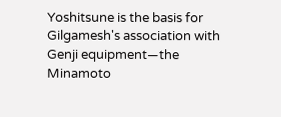Yoshitsune is the basis for Gilgamesh's association with Genji equipment—the Minamoto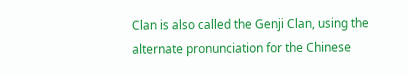Clan is also called the Genji Clan, using the alternate pronunciation for the Chinese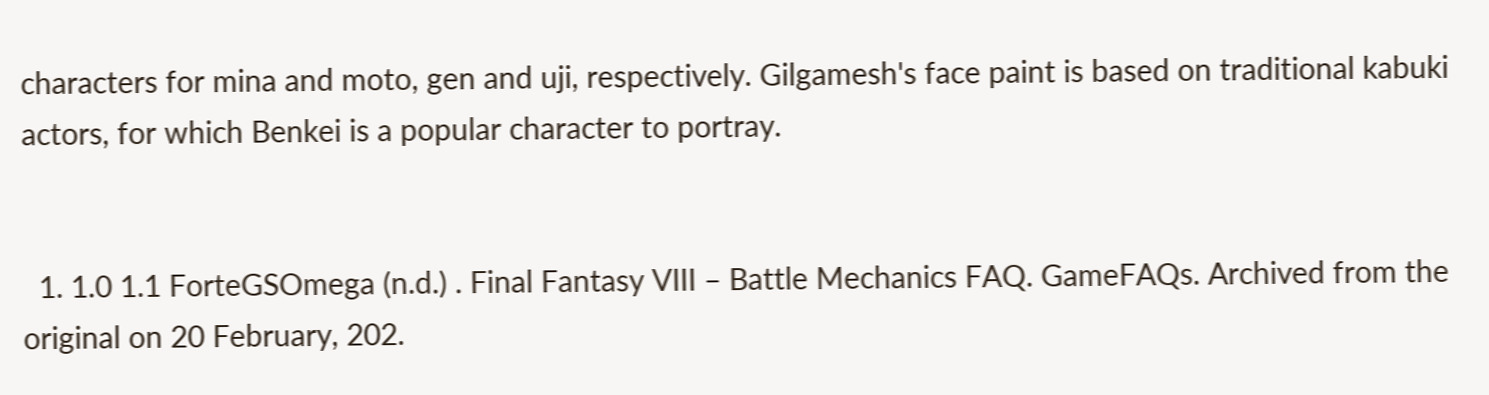characters for mina and moto, gen and uji, respectively. Gilgamesh's face paint is based on traditional kabuki actors, for which Benkei is a popular character to portray.


  1. 1.0 1.1 ForteGSOmega (n.d.) . Final Fantasy VIII – Battle Mechanics FAQ. GameFAQs. Archived from the original on 20 February, 202.